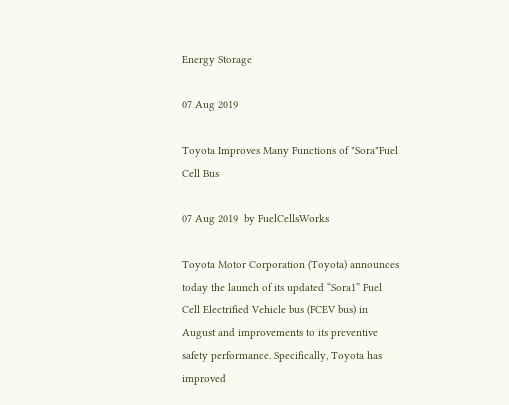Energy Storage

07 Aug 2019

Toyota Improves Many Functions of "Sora"Fuel Cell Bus

07 Aug 2019  by FuelCellsWorks

Toyota Motor Corporation (Toyota) announces today the launch of its updated “Sora1” Fuel Cell Electrified Vehicle bus (FCEV bus) in August and improvements to its preventive safety performance. Specifically, Toyota has improved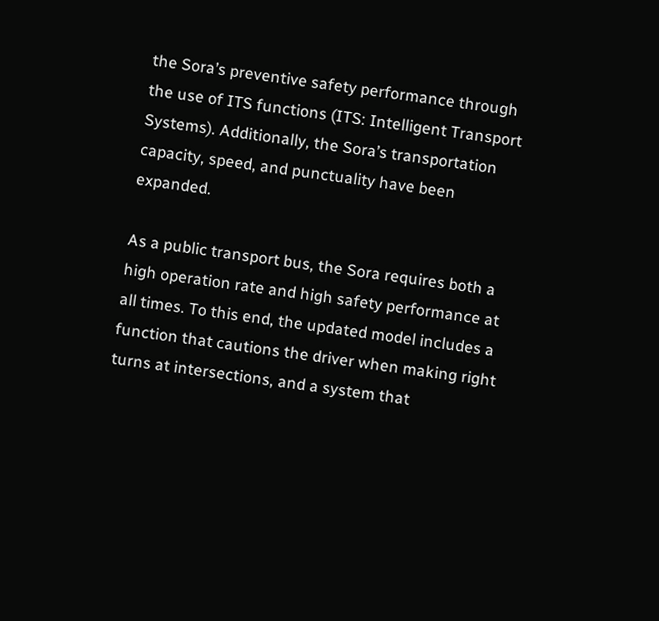the Sora’s preventive safety performance through the use of ITS functions (ITS: Intelligent Transport Systems). Additionally, the Sora’s transportation capacity, speed, and punctuality have been expanded.

As a public transport bus, the Sora requires both a high operation rate and high safety performance at all times. To this end, the updated model includes a function that cautions the driver when making right turns at intersections, and a system that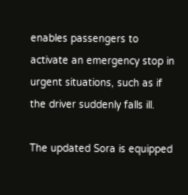enables passengers to activate an emergency stop in urgent situations, such as if the driver suddenly falls ill.

The updated Sora is equipped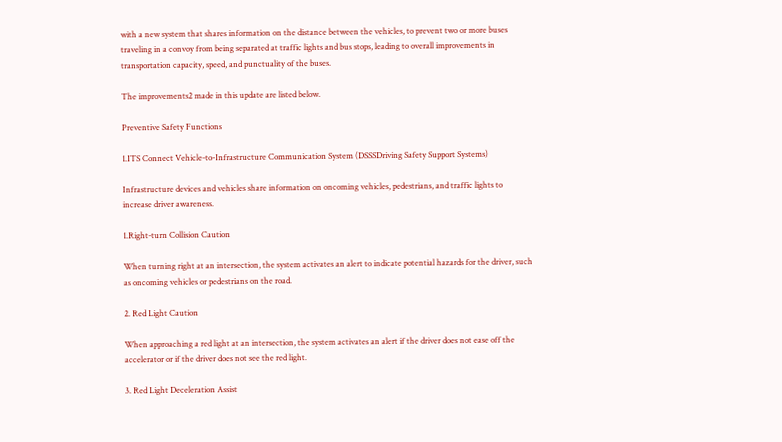with a new system that shares information on the distance between the vehicles, to prevent two or more buses traveling in a convoy from being separated at traffic lights and bus stops, leading to overall improvements in transportation capacity, speed, and punctuality of the buses.

The improvements2 made in this update are listed below.

Preventive Safety Functions

1.ITS Connect Vehicle-to-Infrastructure Communication System (DSSSDriving Safety Support Systems)

Infrastructure devices and vehicles share information on oncoming vehicles, pedestrians, and traffic lights to increase driver awareness.

1.Right-turn Collision Caution

When turning right at an intersection, the system activates an alert to indicate potential hazards for the driver, such as oncoming vehicles or pedestrians on the road.

2. Red Light Caution

When approaching a red light at an intersection, the system activates an alert if the driver does not ease off the accelerator or if the driver does not see the red light.

3. Red Light Deceleration Assist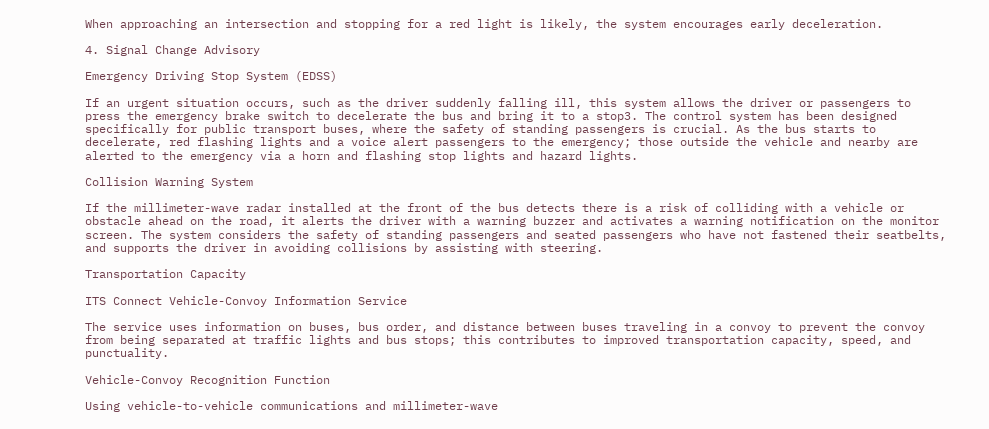When approaching an intersection and stopping for a red light is likely, the system encourages early deceleration.

4. Signal Change Advisory

Emergency Driving Stop System (EDSS)

If an urgent situation occurs, such as the driver suddenly falling ill, this system allows the driver or passengers to press the emergency brake switch to decelerate the bus and bring it to a stop3. The control system has been designed specifically for public transport buses, where the safety of standing passengers is crucial. As the bus starts to decelerate, red flashing lights and a voice alert passengers to the emergency; those outside the vehicle and nearby are alerted to the emergency via a horn and flashing stop lights and hazard lights.

Collision Warning System

If the millimeter-wave radar installed at the front of the bus detects there is a risk of colliding with a vehicle or obstacle ahead on the road, it alerts the driver with a warning buzzer and activates a warning notification on the monitor screen. The system considers the safety of standing passengers and seated passengers who have not fastened their seatbelts, and supports the driver in avoiding collisions by assisting with steering.

Transportation Capacity

ITS Connect Vehicle-Convoy Information Service

The service uses information on buses, bus order, and distance between buses traveling in a convoy to prevent the convoy from being separated at traffic lights and bus stops; this contributes to improved transportation capacity, speed, and punctuality.

Vehicle-Convoy Recognition Function

Using vehicle-to-vehicle communications and millimeter-wave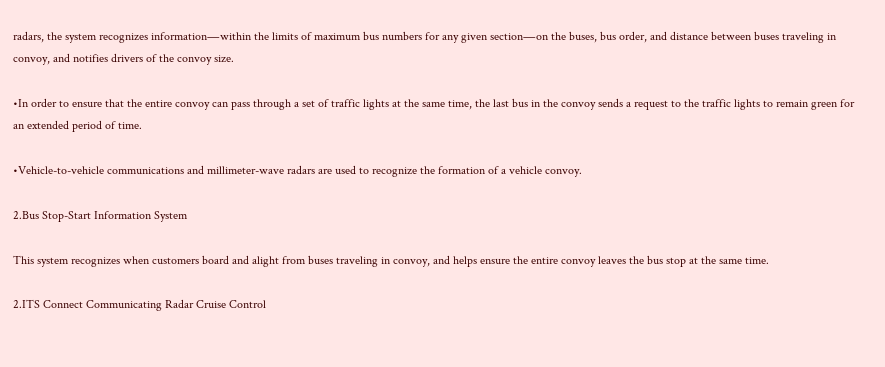radars, the system recognizes information―within the limits of maximum bus numbers for any given section―on the buses, bus order, and distance between buses traveling in convoy, and notifies drivers of the convoy size.

•In order to ensure that the entire convoy can pass through a set of traffic lights at the same time, the last bus in the convoy sends a request to the traffic lights to remain green for an extended period of time.

•Vehicle-to-vehicle communications and millimeter-wave radars are used to recognize the formation of a vehicle convoy.

2.Bus Stop-Start Information System

This system recognizes when customers board and alight from buses traveling in convoy, and helps ensure the entire convoy leaves the bus stop at the same time.

2.ITS Connect Communicating Radar Cruise Control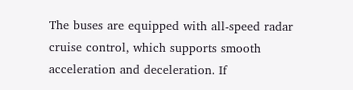The buses are equipped with all-speed radar cruise control, which supports smooth acceleration and deceleration. If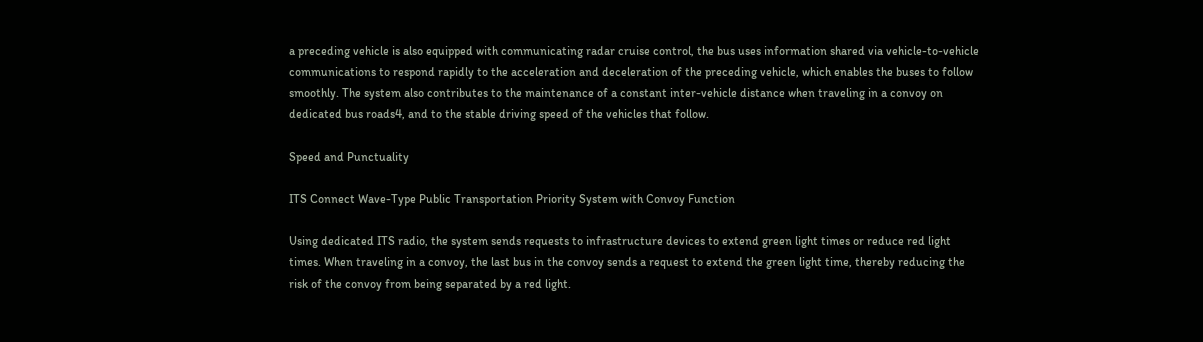a preceding vehicle is also equipped with communicating radar cruise control, the bus uses information shared via vehicle-to-vehicle communications to respond rapidly to the acceleration and deceleration of the preceding vehicle, which enables the buses to follow smoothly. The system also contributes to the maintenance of a constant inter-vehicle distance when traveling in a convoy on dedicated bus roads4, and to the stable driving speed of the vehicles that follow.

Speed and Punctuality

ITS Connect Wave-Type Public Transportation Priority System with Convoy Function

Using dedicated ITS radio, the system sends requests to infrastructure devices to extend green light times or reduce red light times. When traveling in a convoy, the last bus in the convoy sends a request to extend the green light time, thereby reducing the risk of the convoy from being separated by a red light.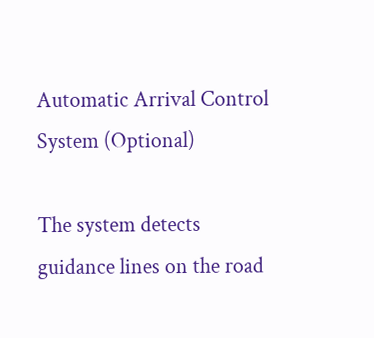Automatic Arrival Control System (Optional)

The system detects guidance lines on the road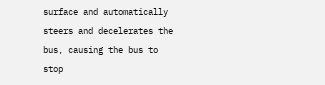surface and automatically steers and decelerates the bus, causing the bus to stop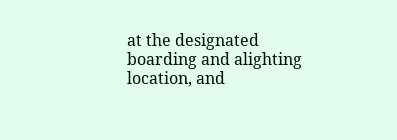at the designated boarding and alighting location, and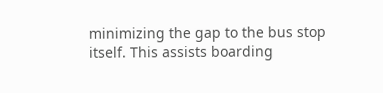minimizing the gap to the bus stop itself. This assists boarding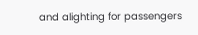and alighting for passengers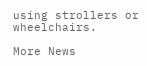using strollers or wheelchairs.

More News